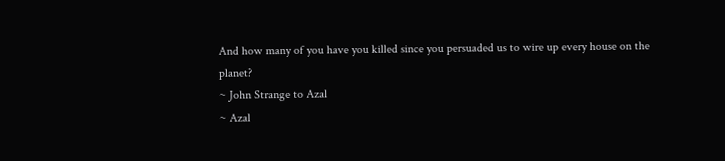And how many of you have you killed since you persuaded us to wire up every house on the planet?
~ John Strange to Azal
~ Azal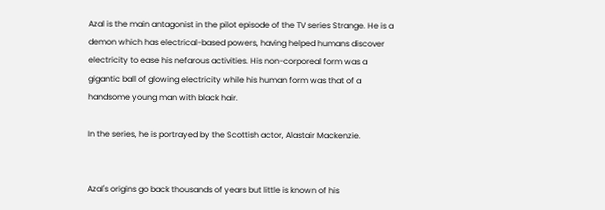Azal is the main antagonist in the pilot episode of the TV series Strange. He is a demon which has electrical-based powers, having helped humans discover electricity to ease his nefarous activities. His non-corporeal form was a gigantic ball of glowing electricity while his human form was that of a handsome young man with black hair.

In the series, he is portrayed by the Scottish actor, Alastair Mackenzie.


Azal's origins go back thousands of years but little is known of his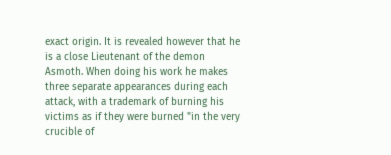exact origin. It is revealed however that he is a close Lieutenant of the demon Asmoth. When doing his work he makes three separate appearances during each attack, with a trademark of burning his victims as if they were burned "in the very crucible of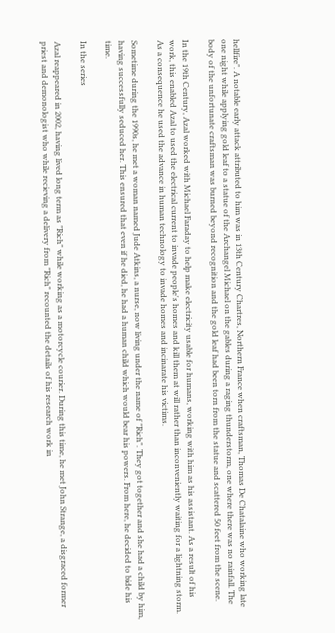hellfire". A notable early attack attributed to him was in 13th Century Chartres, Northern France when craftsman, Thomas De Chatalaine who working late one night while applying gold leaf to a statue of the Archangel Michael on the gables during a raging thunderstorm, one where there was no rainfall. The body of the unfortunate craftsman was burned beyond recognition and the gold leaf had been torn from the statue and scattered 50 feet from the scene.

In the 19th Century, Azal worked with Michael Faraday to help make electricity usable for humans, working with him as his assistant. As a result of his work, this enabled Azal to used the electrical current to invade people's homes and kill them at will rather than inconveniently waiting for a lightning storm. As a consequence he used the advance in human technology to invade homes and incinarate his victims.

Sometime during the 1990s, he met a woman named Jude Atkins, a nurse, now living under the name of "Rich". They got together and she had a child by him, having successfully seduced her. This ensured that even if he died, he had a human child which would bear his powers. From here, he decided to bide his time.

In the series

Azal reappeared in 2002, having lived long term as "Rich" while working as a motorcycle courier. During this time, he met John Strange, a disgraced former priest and demonologist who while recieving a delivery from "Rich" recounted the details of his research work in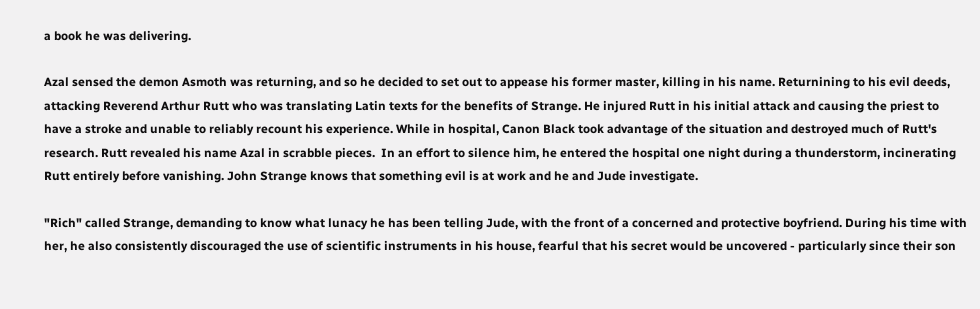a book he was delivering.

Azal sensed the demon Asmoth was returning, and so he decided to set out to appease his former master, killing in his name. Returnining to his evil deeds, attacking Reverend Arthur Rutt who was translating Latin texts for the benefits of Strange. He injured Rutt in his initial attack and causing the priest to have a stroke and unable to reliably recount his experience. While in hospital, Canon Black took advantage of the situation and destroyed much of Rutt's research. Rutt revealed his name Azal in scrabble pieces.  In an effort to silence him, he entered the hospital one night during a thunderstorm, incinerating Rutt entirely before vanishing. John Strange knows that something evil is at work and he and Jude investigate.

"Rich" called Strange, demanding to know what lunacy he has been telling Jude, with the front of a concerned and protective boyfriend. During his time with her, he also consistently discouraged the use of scientific instruments in his house, fearful that his secret would be uncovered - particularly since their son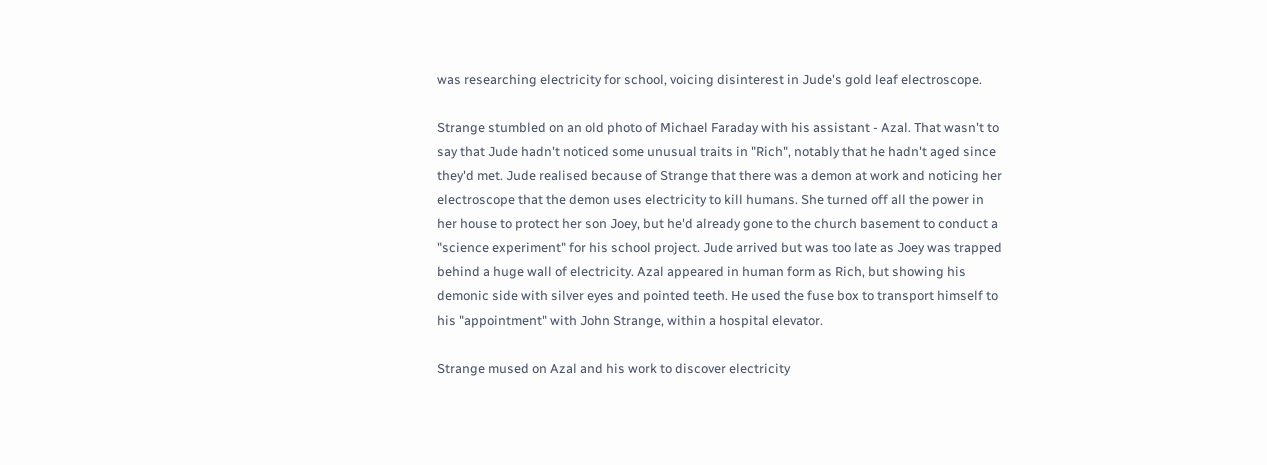was researching electricity for school, voicing disinterest in Jude's gold leaf electroscope.

Strange stumbled on an old photo of Michael Faraday with his assistant - Azal. That wasn't to say that Jude hadn't noticed some unusual traits in "Rich", notably that he hadn't aged since they'd met. Jude realised because of Strange that there was a demon at work and noticing her electroscope that the demon uses electricity to kill humans. She turned off all the power in her house to protect her son Joey, but he'd already gone to the church basement to conduct a "science experiment" for his school project. Jude arrived but was too late as Joey was trapped behind a huge wall of electricity. Azal appeared in human form as Rich, but showing his demonic side with silver eyes and pointed teeth. He used the fuse box to transport himself to his "appointment" with John Strange, within a hospital elevator.

Strange mused on Azal and his work to discover electricity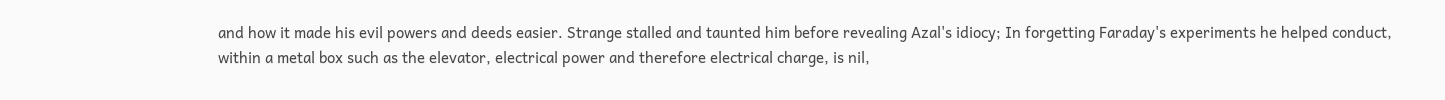and how it made his evil powers and deeds easier. Strange stalled and taunted him before revealing Azal's idiocy; In forgetting Faraday's experiments he helped conduct, within a metal box such as the elevator, electrical power and therefore electrical charge, is nil,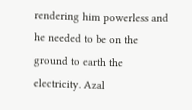rendering him powerless and he needed to be on the ground to earth the electricity. Azal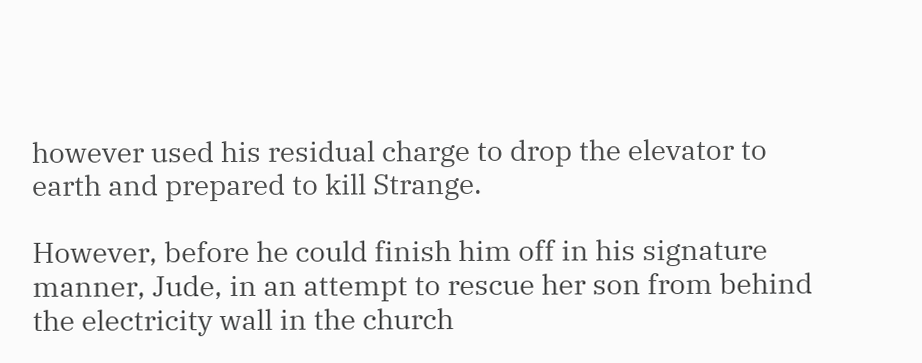however used his residual charge to drop the elevator to earth and prepared to kill Strange.

However, before he could finish him off in his signature manner, Jude, in an attempt to rescue her son from behind the electricity wall in the church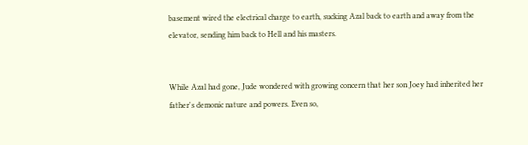basement wired the electrical charge to earth, sucking Azal back to earth and away from the elevator, sending him back to Hell and his masters.


While Azal had gone, Jude wondered with growing concern that her son Joey had inherited her father's demonic nature and powers. Even so,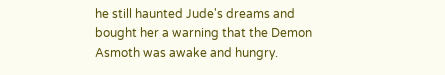he still haunted Jude's dreams and bought her a warning that the Demon Asmoth was awake and hungry.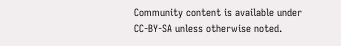Community content is available under CC-BY-SA unless otherwise noted.